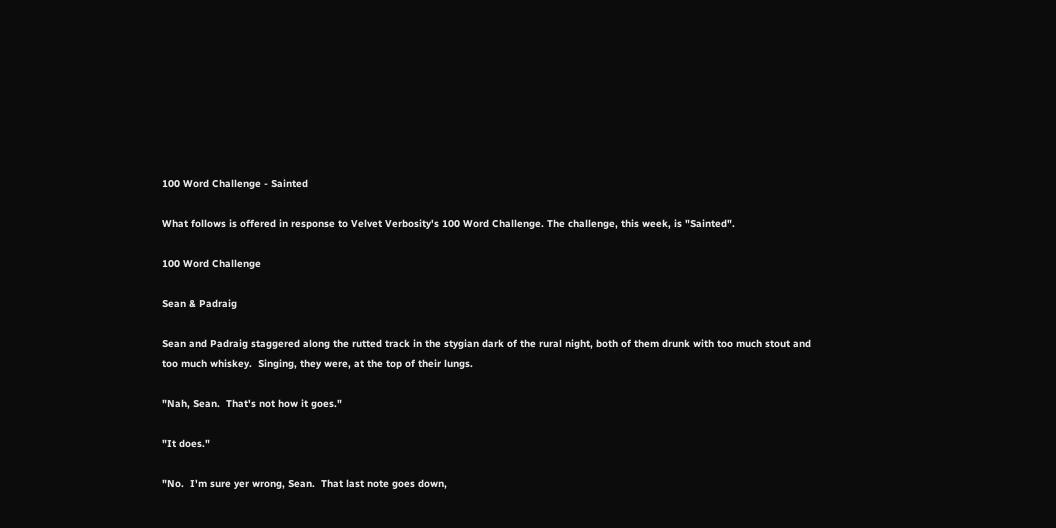100 Word Challenge - Sainted

What follows is offered in response to Velvet Verbosity's 100 Word Challenge. The challenge, this week, is "Sainted".

100 Word Challenge

Sean & Padraig

Sean and Padraig staggered along the rutted track in the stygian dark of the rural night, both of them drunk with too much stout and too much whiskey.  Singing, they were, at the top of their lungs.

"Nah, Sean.  That's not how it goes."

"It does."

"No.  I'm sure yer wrong, Sean.  That last note goes down,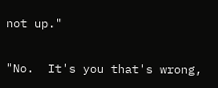not up."

"No.  It's you that's wrong,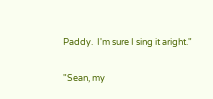Paddy.  I'm sure I sing it aright."

"Sean, my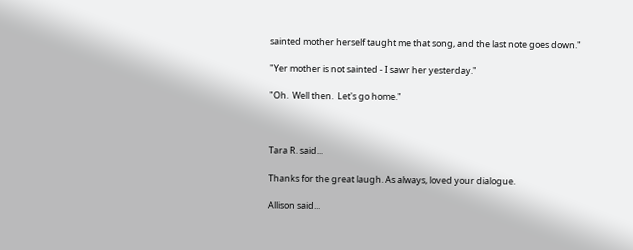sainted mother herself taught me that song, and the last note goes down."

"Yer mother is not sainted - I sawr her yesterday."

"Oh.  Well then.  Let's go home."



Tara R. said...

Thanks for the great laugh. As always, loved your dialogue.

Allison said...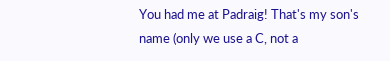You had me at Padraig! That's my son's name (only we use a C, not a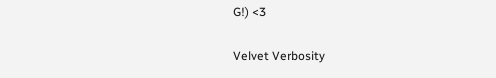G!) <3

Velvet Verbosity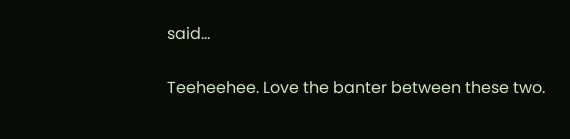said...

Teeheehee. Love the banter between these two.